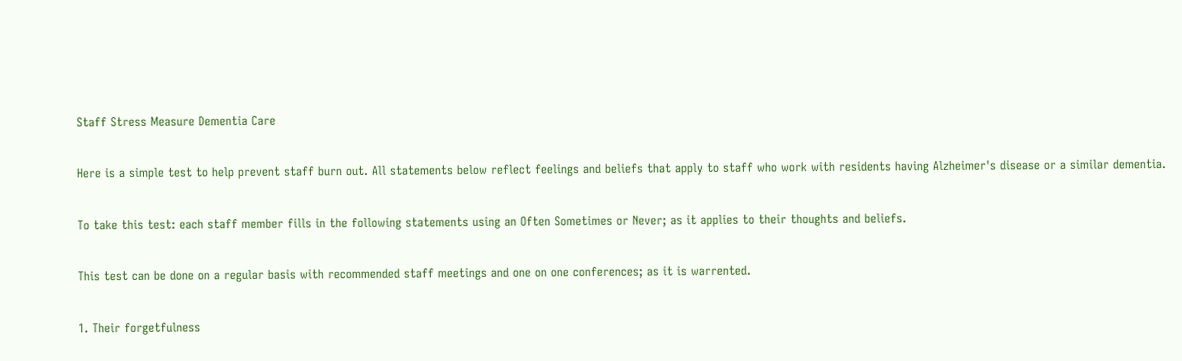Staff Stress Measure Dementia Care

Here is a simple test to help prevent staff burn out. All statements below reflect feelings and beliefs that apply to staff who work with residents having Alzheimer's disease or a similar dementia.

To take this test: each staff member fills in the following statements using an Often Sometimes or Never; as it applies to their thoughts and beliefs.

This test can be done on a regular basis with recommended staff meetings and one on one conferences; as it is warrented.

1. Their forgetfulness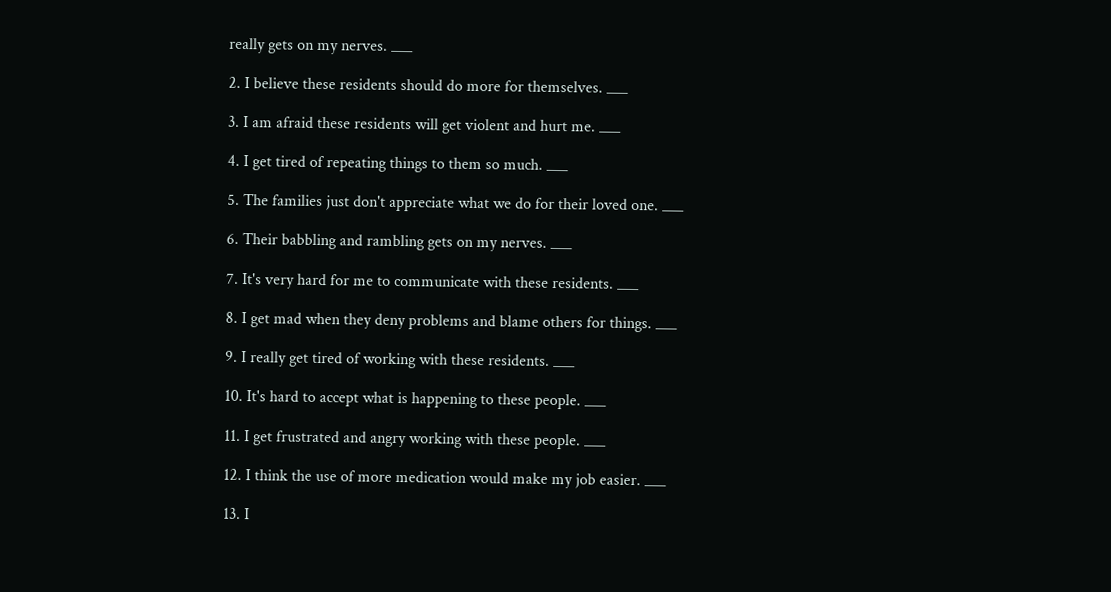really gets on my nerves. ___

2. I believe these residents should do more for themselves. ___

3. I am afraid these residents will get violent and hurt me. ___

4. I get tired of repeating things to them so much. ___

5. The families just don't appreciate what we do for their loved one. ___

6. Their babbling and rambling gets on my nerves. ___

7. It's very hard for me to communicate with these residents. ___

8. I get mad when they deny problems and blame others for things. ___

9. I really get tired of working with these residents. ___

10. It's hard to accept what is happening to these people. ___

11. I get frustrated and angry working with these people. ___

12. I think the use of more medication would make my job easier. ___

13. I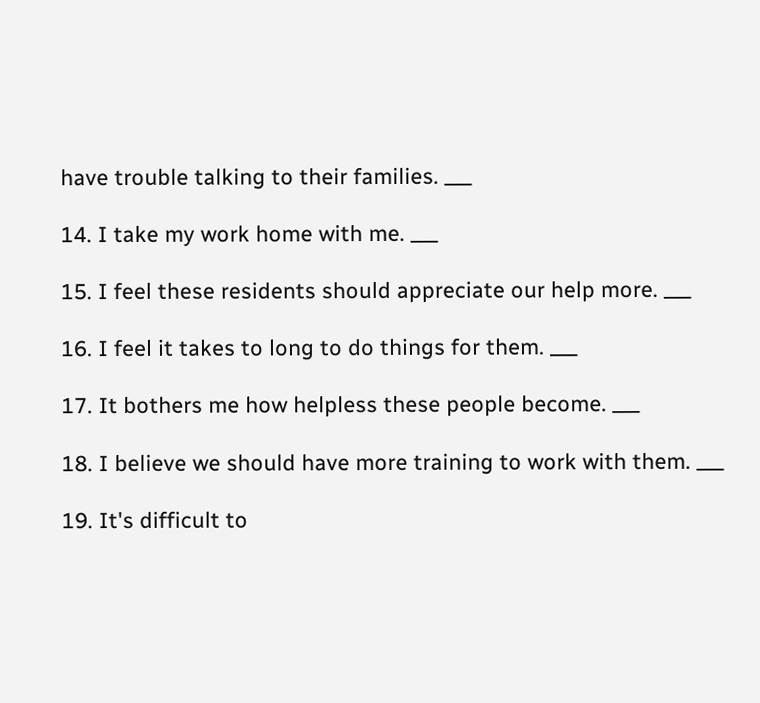have trouble talking to their families. ___

14. I take my work home with me. ___

15. I feel these residents should appreciate our help more. ___

16. I feel it takes to long to do things for them. ___

17. It bothers me how helpless these people become. ___

18. I believe we should have more training to work with them. ___

19. It's difficult to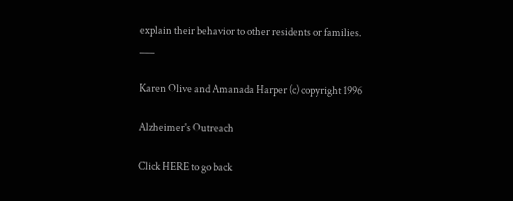explain their behavior to other residents or families. ___

Karen Olive and Amanada Harper (c) copyright 1996

Alzheimer's Outreach

Click HERE to go back